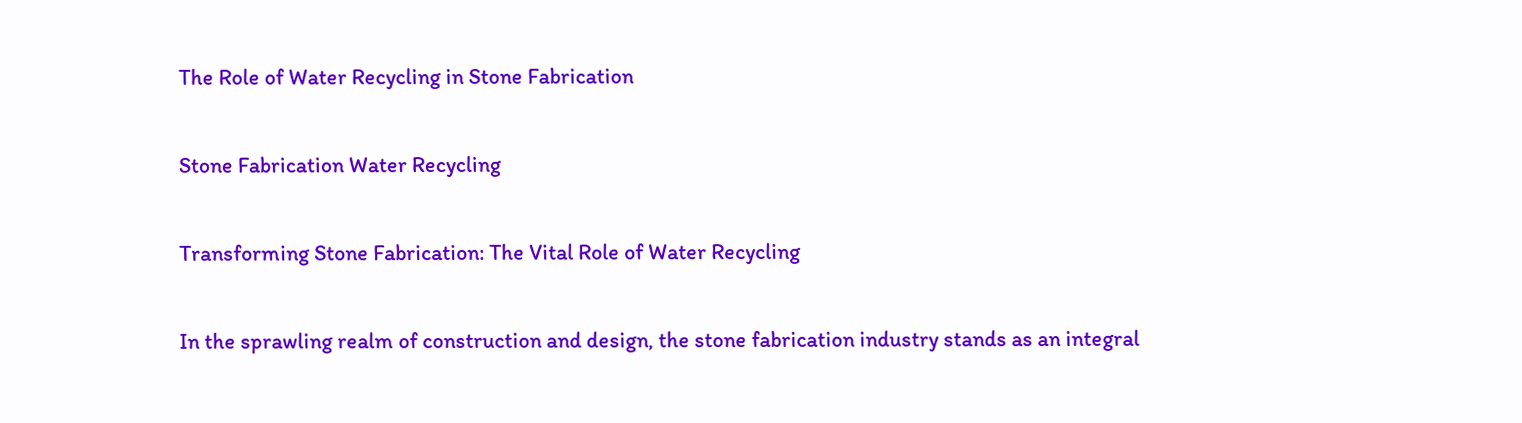The Role of Water Recycling in Stone Fabrication

Stone Fabrication Water Recycling

Transforming Stone Fabrication: The Vital Role of Water Recycling

In the sprawling realm of construction and design, the stone fabrication industry stands as an integral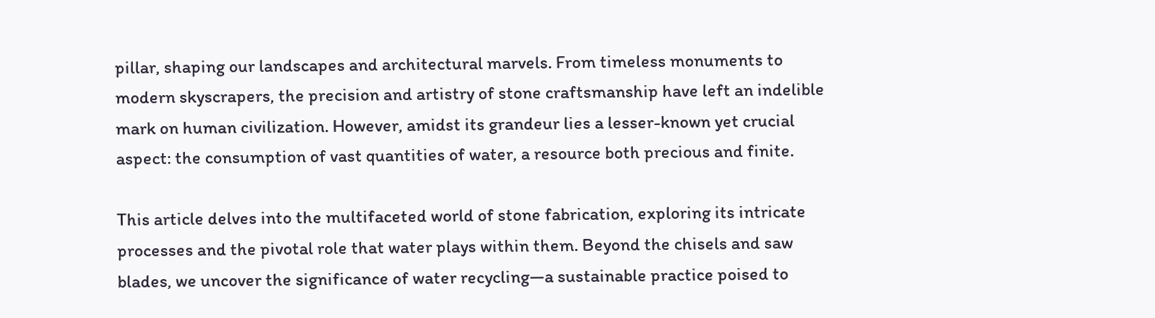pillar, shaping our landscapes and architectural marvels. From timeless monuments to modern skyscrapers, the precision and artistry of stone craftsmanship have left an indelible mark on human civilization. However, amidst its grandeur lies a lesser-known yet crucial aspect: the consumption of vast quantities of water, a resource both precious and finite.

This article delves into the multifaceted world of stone fabrication, exploring its intricate processes and the pivotal role that water plays within them. Beyond the chisels and saw blades, we uncover the significance of water recycling—a sustainable practice poised to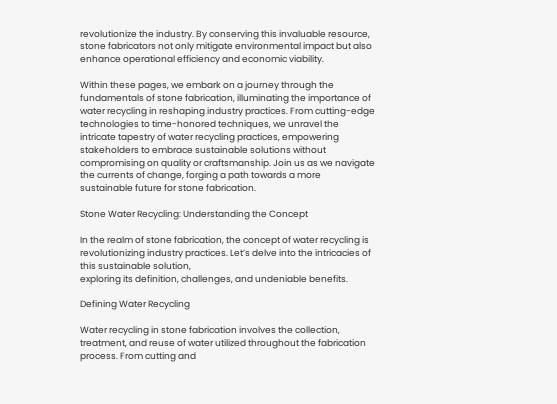revolutionize the industry. By conserving this invaluable resource, stone fabricators not only mitigate environmental impact but also enhance operational efficiency and economic viability.

Within these pages, we embark on a journey through the fundamentals of stone fabrication, illuminating the importance of water recycling in reshaping industry practices. From cutting-edge technologies to time-honored techniques, we unravel the intricate tapestry of water recycling practices, empowering stakeholders to embrace sustainable solutions without compromising on quality or craftsmanship. Join us as we navigate the currents of change, forging a path towards a more sustainable future for stone fabrication.

Stone Water Recycling: Understanding the Concept

In the realm of stone fabrication, the concept of water recycling is revolutionizing industry practices. Let’s delve into the intricacies of this sustainable solution,
exploring its definition, challenges, and undeniable benefits.

Defining Water Recycling

Water recycling in stone fabrication involves the collection, treatment, and reuse of water utilized throughout the fabrication process. From cutting and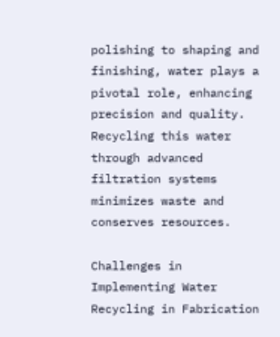polishing to shaping and finishing, water plays a pivotal role, enhancing precision and quality. Recycling this water through advanced filtration systems minimizes waste and conserves resources.

Challenges in Implementing Water Recycling in Fabrication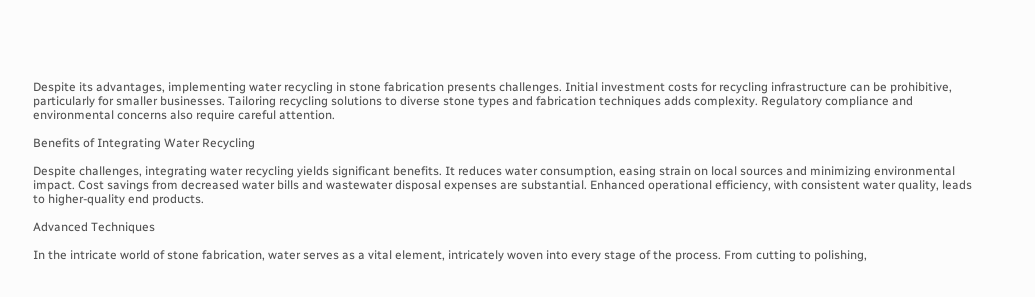Despite its advantages, implementing water recycling in stone fabrication presents challenges. Initial investment costs for recycling infrastructure can be prohibitive, particularly for smaller businesses. Tailoring recycling solutions to diverse stone types and fabrication techniques adds complexity. Regulatory compliance and environmental concerns also require careful attention.

Benefits of Integrating Water Recycling

Despite challenges, integrating water recycling yields significant benefits. It reduces water consumption, easing strain on local sources and minimizing environmental impact. Cost savings from decreased water bills and wastewater disposal expenses are substantial. Enhanced operational efficiency, with consistent water quality, leads to higher-quality end products.

Advanced Techniques

In the intricate world of stone fabrication, water serves as a vital element, intricately woven into every stage of the process. From cutting to polishing,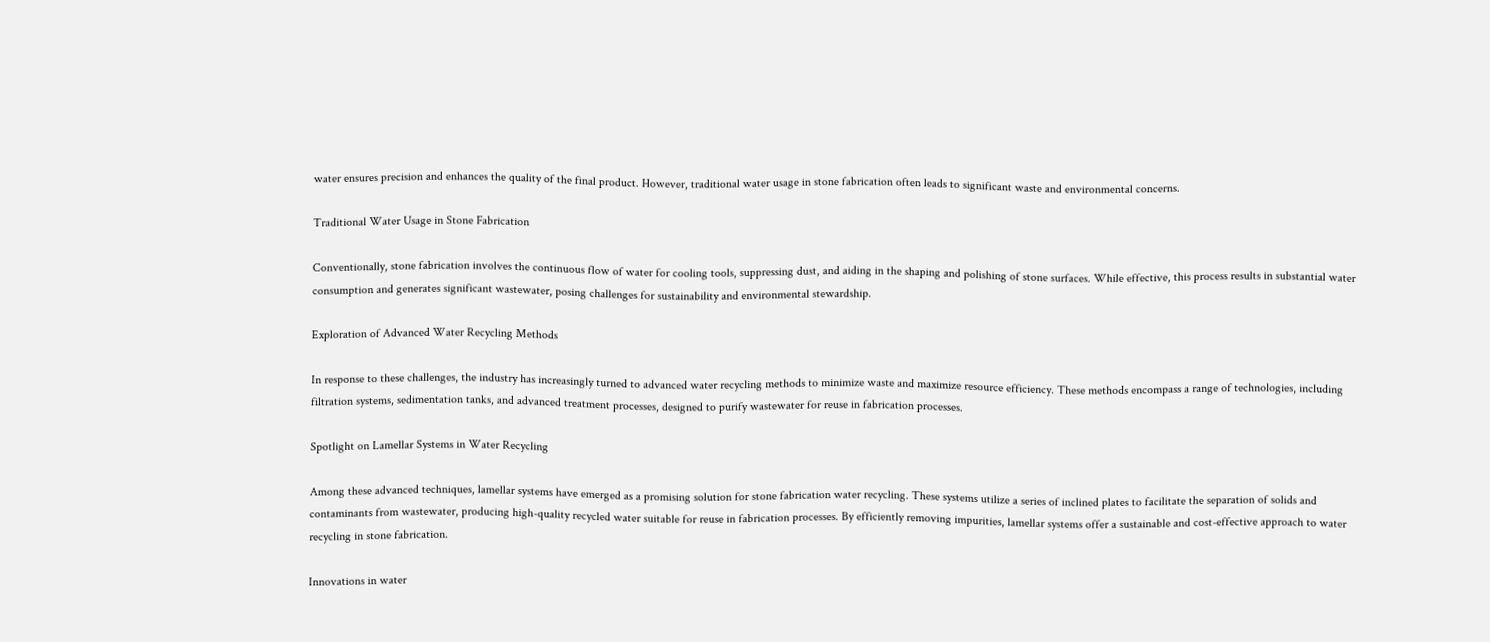water ensures precision and enhances the quality of the final product. However, traditional water usage in stone fabrication often leads to significant waste and environmental concerns.

Traditional Water Usage in Stone Fabrication

Conventionally, stone fabrication involves the continuous flow of water for cooling tools, suppressing dust, and aiding in the shaping and polishing of stone surfaces. While effective, this process results in substantial water consumption and generates significant wastewater, posing challenges for sustainability and environmental stewardship.

Exploration of Advanced Water Recycling Methods

In response to these challenges, the industry has increasingly turned to advanced water recycling methods to minimize waste and maximize resource efficiency. These methods encompass a range of technologies, including filtration systems, sedimentation tanks, and advanced treatment processes, designed to purify wastewater for reuse in fabrication processes.

Spotlight on Lamellar Systems in Water Recycling

Among these advanced techniques, lamellar systems have emerged as a promising solution for stone fabrication water recycling. These systems utilize a series of inclined plates to facilitate the separation of solids and contaminants from wastewater, producing high-quality recycled water suitable for reuse in fabrication processes. By efficiently removing impurities, lamellar systems offer a sustainable and cost-effective approach to water recycling in stone fabrication.

Innovations in water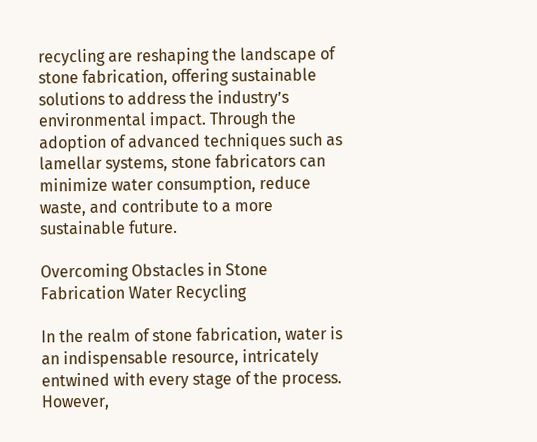recycling are reshaping the landscape of stone fabrication, offering sustainable solutions to address the industry’s environmental impact. Through the adoption of advanced techniques such as lamellar systems, stone fabricators can minimize water consumption, reduce waste, and contribute to a more sustainable future.

Overcoming Obstacles in Stone Fabrication Water Recycling

In the realm of stone fabrication, water is an indispensable resource, intricately entwined with every stage of the process. However,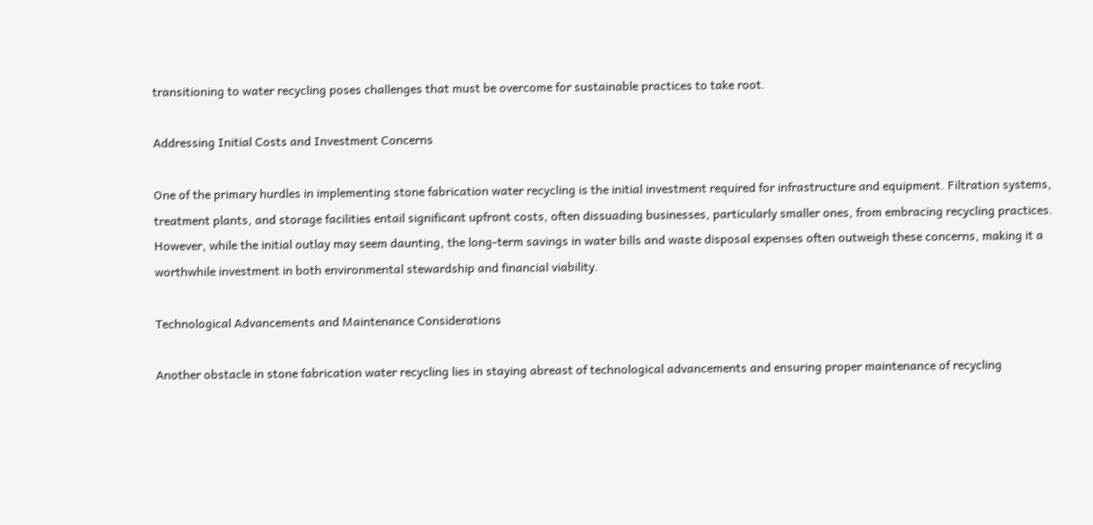transitioning to water recycling poses challenges that must be overcome for sustainable practices to take root.

Addressing Initial Costs and Investment Concerns

One of the primary hurdles in implementing stone fabrication water recycling is the initial investment required for infrastructure and equipment. Filtration systems, treatment plants, and storage facilities entail significant upfront costs, often dissuading businesses, particularly smaller ones, from embracing recycling practices. However, while the initial outlay may seem daunting, the long-term savings in water bills and waste disposal expenses often outweigh these concerns, making it a worthwhile investment in both environmental stewardship and financial viability.

Technological Advancements and Maintenance Considerations

Another obstacle in stone fabrication water recycling lies in staying abreast of technological advancements and ensuring proper maintenance of recycling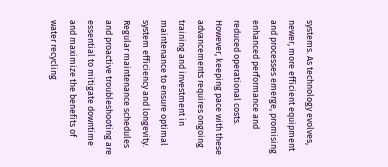systems. As technology evolves, newer, more efficient equipment and processes emerge, promising enhanced performance and reduced operational costs. However, keeping pace with these advancements requires ongoing training and investment in maintenance to ensure optimal system efficiency and longevity. Regular maintenance schedules and proactive troubleshooting are essential to mitigate downtime and maximize the benefits of water recycling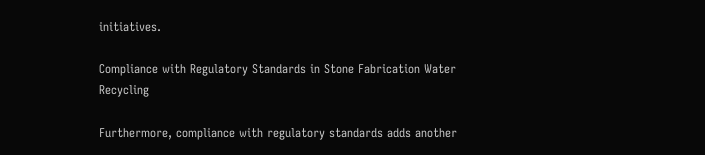initiatives.

Compliance with Regulatory Standards in Stone Fabrication Water Recycling

Furthermore, compliance with regulatory standards adds another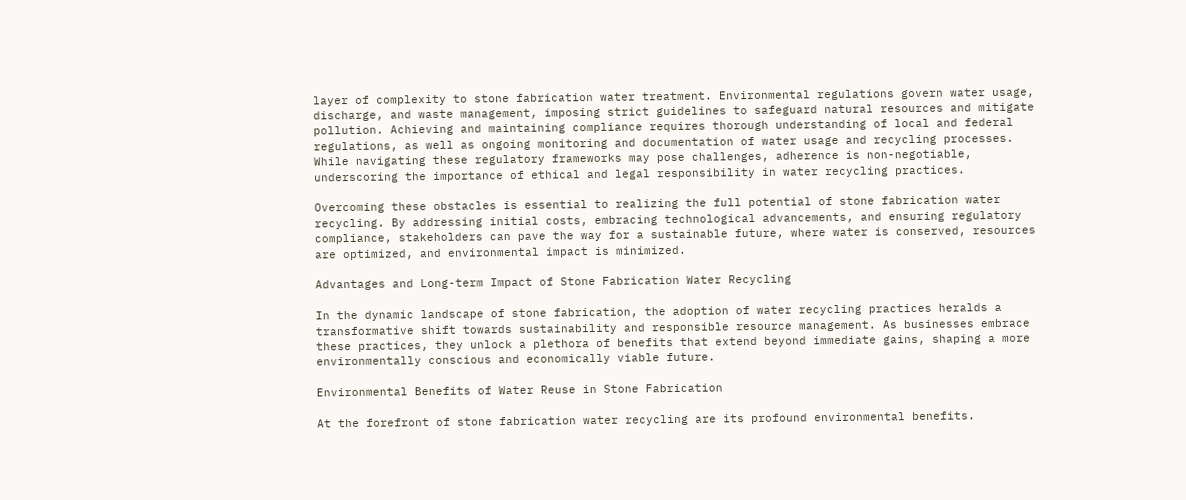layer of complexity to stone fabrication water treatment. Environmental regulations govern water usage, discharge, and waste management, imposing strict guidelines to safeguard natural resources and mitigate pollution. Achieving and maintaining compliance requires thorough understanding of local and federal regulations, as well as ongoing monitoring and documentation of water usage and recycling processes. While navigating these regulatory frameworks may pose challenges, adherence is non-negotiable, underscoring the importance of ethical and legal responsibility in water recycling practices.

Overcoming these obstacles is essential to realizing the full potential of stone fabrication water recycling. By addressing initial costs, embracing technological advancements, and ensuring regulatory compliance, stakeholders can pave the way for a sustainable future, where water is conserved, resources are optimized, and environmental impact is minimized.

Advantages and Long-term Impact of Stone Fabrication Water Recycling

In the dynamic landscape of stone fabrication, the adoption of water recycling practices heralds a transformative shift towards sustainability and responsible resource management. As businesses embrace these practices, they unlock a plethora of benefits that extend beyond immediate gains, shaping a more environmentally conscious and economically viable future.

Environmental Benefits of Water Reuse in Stone Fabrication

At the forefront of stone fabrication water recycling are its profound environmental benefits.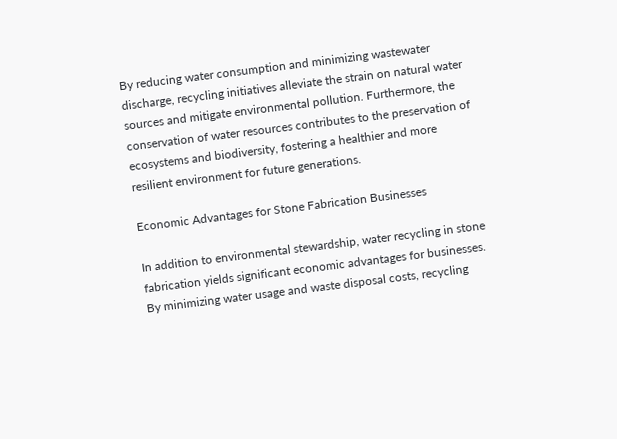By reducing water consumption and minimizing wastewater discharge, recycling initiatives alleviate the strain on natural water sources and mitigate environmental pollution. Furthermore, the conservation of water resources contributes to the preservation of ecosystems and biodiversity, fostering a healthier and more resilient environment for future generations.

Economic Advantages for Stone Fabrication Businesses

In addition to environmental stewardship, water recycling in stone fabrication yields significant economic advantages for businesses. By minimizing water usage and waste disposal costs, recycling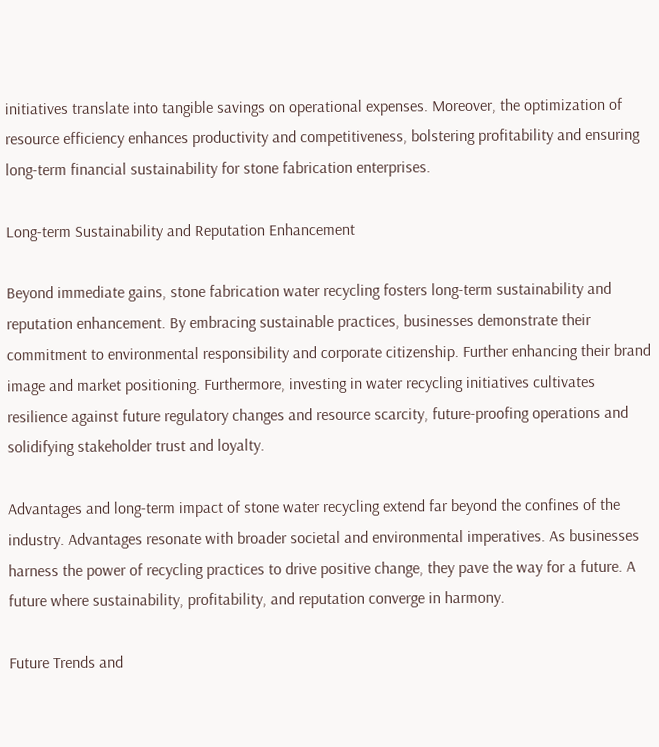initiatives translate into tangible savings on operational expenses. Moreover, the optimization of resource efficiency enhances productivity and competitiveness, bolstering profitability and ensuring long-term financial sustainability for stone fabrication enterprises.

Long-term Sustainability and Reputation Enhancement

Beyond immediate gains, stone fabrication water recycling fosters long-term sustainability and reputation enhancement. By embracing sustainable practices, businesses demonstrate their commitment to environmental responsibility and corporate citizenship. Further enhancing their brand image and market positioning. Furthermore, investing in water recycling initiatives cultivates resilience against future regulatory changes and resource scarcity, future-proofing operations and solidifying stakeholder trust and loyalty.

Advantages and long-term impact of stone water recycling extend far beyond the confines of the industry. Advantages resonate with broader societal and environmental imperatives. As businesses harness the power of recycling practices to drive positive change, they pave the way for a future. A future where sustainability, profitability, and reputation converge in harmony.

Future Trends and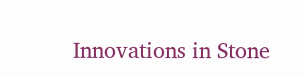Innovations in Stone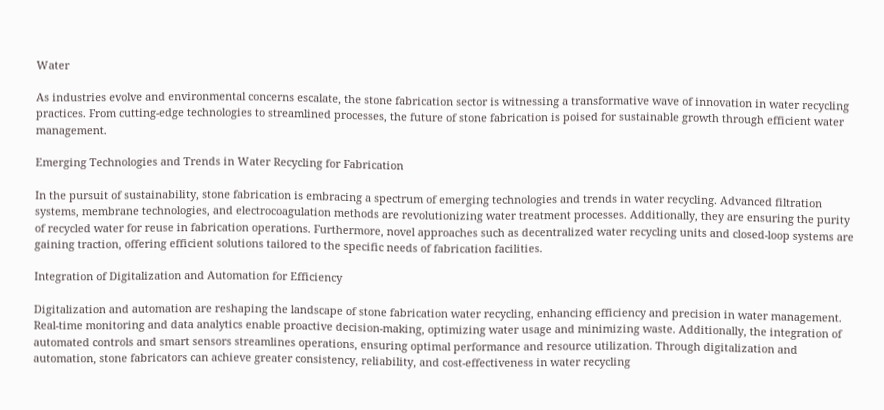Water

As industries evolve and environmental concerns escalate, the stone fabrication sector is witnessing a transformative wave of innovation in water recycling practices. From cutting-edge technologies to streamlined processes, the future of stone fabrication is poised for sustainable growth through efficient water management.

Emerging Technologies and Trends in Water Recycling for Fabrication

In the pursuit of sustainability, stone fabrication is embracing a spectrum of emerging technologies and trends in water recycling. Advanced filtration systems, membrane technologies, and electrocoagulation methods are revolutionizing water treatment processes. Additionally, they are ensuring the purity of recycled water for reuse in fabrication operations. Furthermore, novel approaches such as decentralized water recycling units and closed-loop systems are gaining traction, offering efficient solutions tailored to the specific needs of fabrication facilities.

Integration of Digitalization and Automation for Efficiency

Digitalization and automation are reshaping the landscape of stone fabrication water recycling, enhancing efficiency and precision in water management. Real-time monitoring and data analytics enable proactive decision-making, optimizing water usage and minimizing waste. Additionally, the integration of automated controls and smart sensors streamlines operations, ensuring optimal performance and resource utilization. Through digitalization and automation, stone fabricators can achieve greater consistency, reliability, and cost-effectiveness in water recycling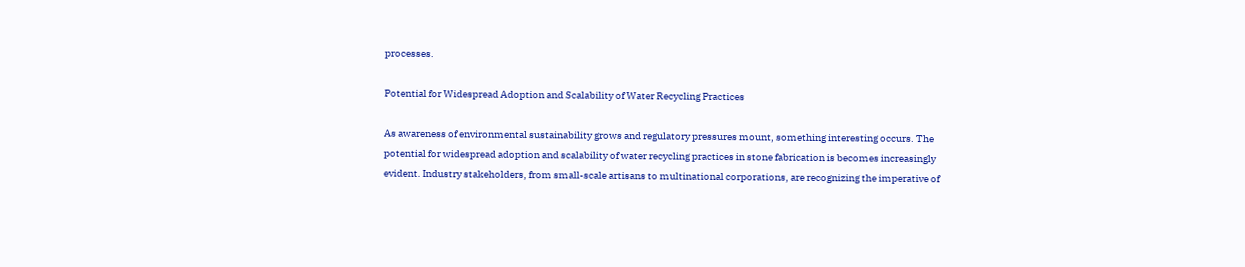processes.

Potential for Widespread Adoption and Scalability of Water Recycling Practices

As awareness of environmental sustainability grows and regulatory pressures mount, something interesting occurs. The potential for widespread adoption and scalability of water recycling practices in stone fabrication is becomes increasingly evident. Industry stakeholders, from small-scale artisans to multinational corporations, are recognizing the imperative of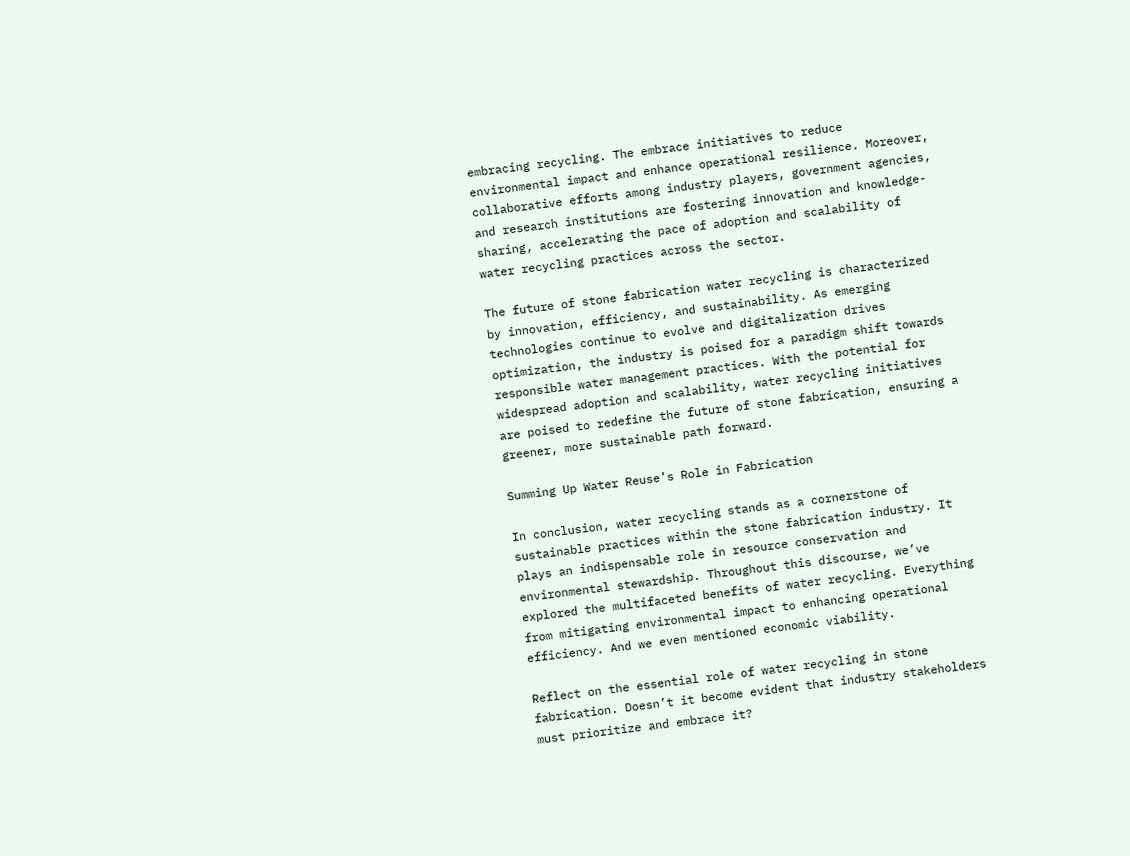embracing recycling. The embrace initiatives to reduce environmental impact and enhance operational resilience. Moreover, collaborative efforts among industry players, government agencies, and research institutions are fostering innovation and knowledge-sharing, accelerating the pace of adoption and scalability of water recycling practices across the sector.

The future of stone fabrication water recycling is characterized by innovation, efficiency, and sustainability. As emerging technologies continue to evolve and digitalization drives optimization, the industry is poised for a paradigm shift towards responsible water management practices. With the potential for widespread adoption and scalability, water recycling initiatives are poised to redefine the future of stone fabrication, ensuring a greener, more sustainable path forward.

Summing Up Water Reuse’s Role in Fabrication

In conclusion, water recycling stands as a cornerstone of sustainable practices within the stone fabrication industry. It plays an indispensable role in resource conservation and environmental stewardship. Throughout this discourse, we’ve explored the multifaceted benefits of water recycling. Everything from mitigating environmental impact to enhancing operational efficiency. And we even mentioned economic viability.

Reflect on the essential role of water recycling in stone fabrication. Doesn’t it become evident that industry stakeholders must prioritize and embrace it?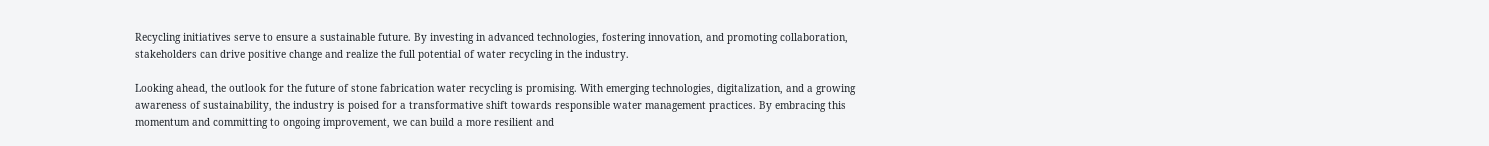Recycling initiatives serve to ensure a sustainable future. By investing in advanced technologies, fostering innovation, and promoting collaboration, stakeholders can drive positive change and realize the full potential of water recycling in the industry.

Looking ahead, the outlook for the future of stone fabrication water recycling is promising. With emerging technologies, digitalization, and a growing awareness of sustainability, the industry is poised for a transformative shift towards responsible water management practices. By embracing this momentum and committing to ongoing improvement, we can build a more resilient and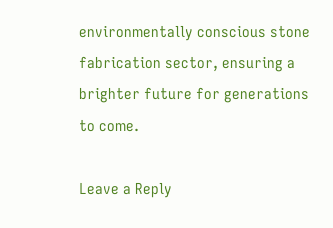environmentally conscious stone fabrication sector, ensuring a brighter future for generations to come.

Leave a Reply